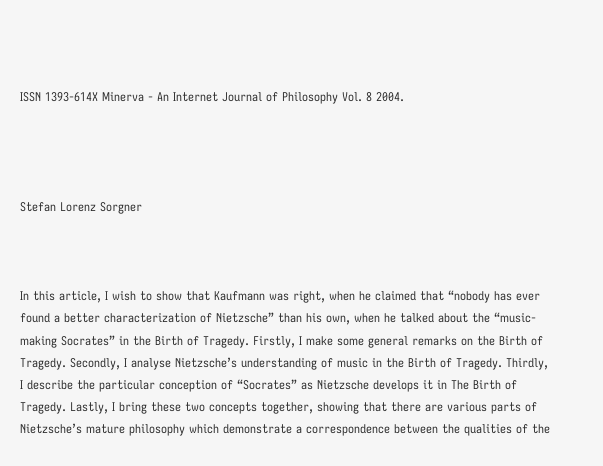ISSN 1393-614X Minerva - An Internet Journal of Philosophy Vol. 8 2004.




Stefan Lorenz Sorgner



In this article, I wish to show that Kaufmann was right, when he claimed that “nobody has ever found a better characterization of Nietzsche” than his own, when he talked about the “music-making Socrates” in the Birth of Tragedy. Firstly, I make some general remarks on the Birth of Tragedy. Secondly, I analyse Nietzsche’s understanding of music in the Birth of Tragedy. Thirdly, I describe the particular conception of “Socrates” as Nietzsche develops it in The Birth of Tragedy. Lastly, I bring these two concepts together, showing that there are various parts of Nietzsche’s mature philosophy which demonstrate a correspondence between the qualities of the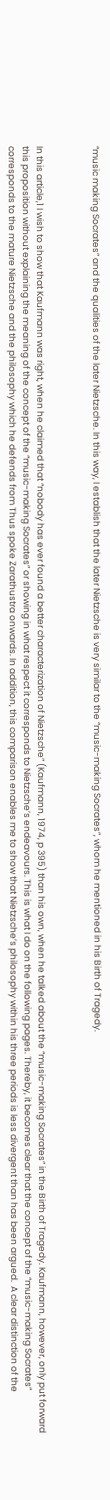“music making Socrates” and the qualities of the later Nietzsche. In this way, I establish that the later Nietzsche is very similar to the “music-making Socrates”, whom he mentioned in his Birth of Tragedy.



In this article,1 I wish to show that Kaufmann was right, when he claimed that “nobody has ever found a better characterization of Nietzsche” (Kaufmann, 1974, p 395) than his own, when he talked about the “music-making Socrates” in the Birth of Tragedy. Kaufmann, however, only put forward this proposition without explaining the meaning of the concept of the “music-making Socrates” or showing in what respect it corresponds to Nietzsche’s endeavours. This is what I do on the following pages. Thereby, it becomes clear that the concept of the “music-making Socrates” corresponds to the mature Nietzsche and the philosophy which he defends from Thus spoke Zarathustra onwards. In addition, this comparison enables me to show that Nietzsche’s philosophy within his three periods is less divergent than has been argued.  A clear distinction of the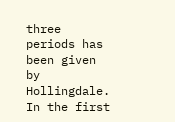three periods has been given by Hollingdale. In the first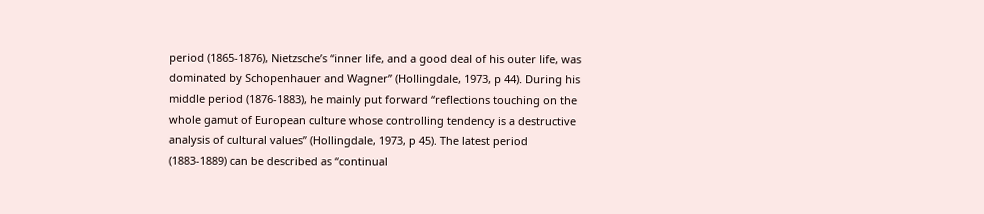period (1865-1876), Nietzsche’s “inner life, and a good deal of his outer life, was dominated by Schopenhauer and Wagner” (Hollingdale, 1973, p 44). During his middle period (1876-1883), he mainly put forward “reflections touching on the whole gamut of European culture whose controlling tendency is a destructive analysis of cultural values” (Hollingdale, 1973, p 45). The latest period (1883-1889) can be described as “continual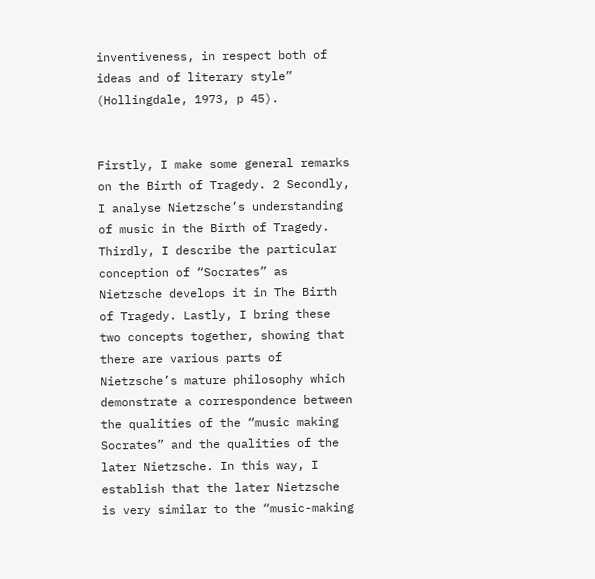inventiveness, in respect both of ideas and of literary style” (Hollingdale, 1973, p 45).


Firstly, I make some general remarks on the Birth of Tragedy. 2 Secondly, I analyse Nietzsche’s understanding of music in the Birth of Tragedy. Thirdly, I describe the particular conception of “Socrates” as Nietzsche develops it in The Birth of Tragedy. Lastly, I bring these two concepts together, showing that there are various parts of Nietzsche’s mature philosophy which demonstrate a correspondence between the qualities of the “music making Socrates” and the qualities of the later Nietzsche. In this way, I establish that the later Nietzsche is very similar to the “music-making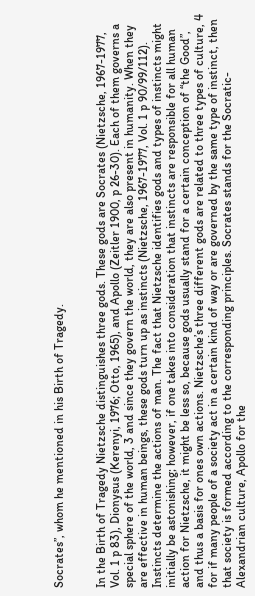Socrates”, whom he mentioned in his Birth of Tragedy.


In the Birth of Tragedy Nietzsche distinguishes three gods. These gods are Socrates (Nietzsche, 1967-1977, Vol. 1 p 83), Dionysus (Kerenyi, 1976; Otto, 1965), and Apollo (Zeitler 1900, p 26-30). Each of them governs a special sphere of the world, 3 and since they govern the world, they are also present in humanity. When they are effective in human beings, these gods turn up as instincts (Nietzsche, 1967-1977, Vol. 1 p 90/99/112). Instincts determine the actions of man. The fact that Nietzsche identifies gods and types of instincts might initially be astonishing; however, if one takes into consideration that instincts are responsible for all human action for Nietzsche, it might be less so, because gods usually stand for a certain conception of “the Good”, and thus a basis for ones own actions. Nietzsche’s three different gods are related to three types of culture, 4 for if many people of a society act in a certain kind of way or are governed by the same type of instinct, then that society is formed according to the corresponding principles. Socrates stands for the Socratic-Alexandrian culture, Apollo for the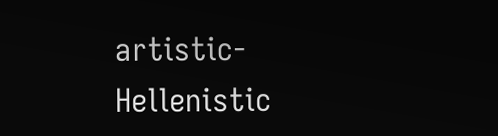artistic-Hellenistic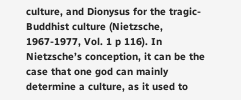culture, and Dionysus for the tragic-Buddhist culture (Nietzsche, 1967-1977, Vol. 1 p 116). In Nietzsche’s conception, it can be the case that one god can mainly determine a culture, as it used to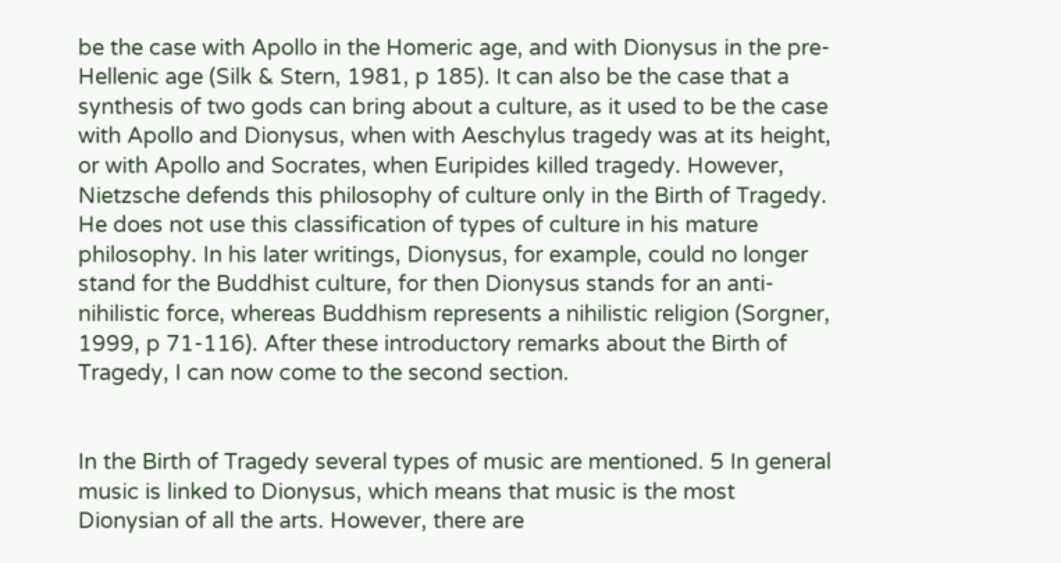be the case with Apollo in the Homeric age, and with Dionysus in the pre-Hellenic age (Silk & Stern, 1981, p 185). It can also be the case that a synthesis of two gods can bring about a culture, as it used to be the case with Apollo and Dionysus, when with Aeschylus tragedy was at its height, or with Apollo and Socrates, when Euripides killed tragedy. However, Nietzsche defends this philosophy of culture only in the Birth of Tragedy. He does not use this classification of types of culture in his mature philosophy. In his later writings, Dionysus, for example, could no longer stand for the Buddhist culture, for then Dionysus stands for an anti-nihilistic force, whereas Buddhism represents a nihilistic religion (Sorgner, 1999, p 71-116). After these introductory remarks about the Birth of Tragedy, I can now come to the second section.


In the Birth of Tragedy several types of music are mentioned. 5 In general music is linked to Dionysus, which means that music is the most Dionysian of all the arts. However, there are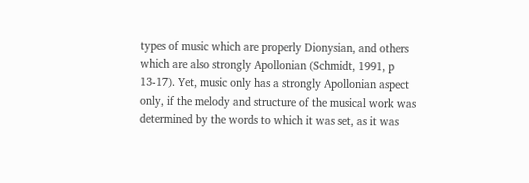types of music which are properly Dionysian, and others which are also strongly Apollonian (Schmidt, 1991, p 13-17). Yet, music only has a strongly Apollonian aspect only, if the melody and structure of the musical work was determined by the words to which it was set, as it was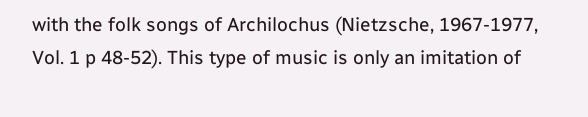with the folk songs of Archilochus (Nietzsche, 1967-1977, Vol. 1 p 48-52). This type of music is only an imitation of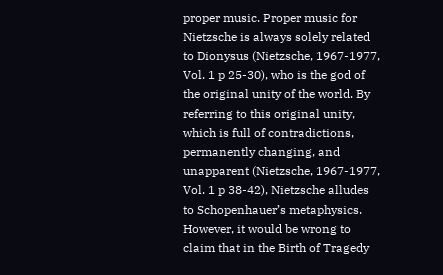proper music. Proper music for Nietzsche is always solely related to Dionysus (Nietzsche, 1967-1977, Vol. 1 p 25-30), who is the god of the original unity of the world. By referring to this original unity, which is full of contradictions, permanently changing, and unapparent (Nietzsche, 1967-1977, Vol. 1 p 38-42), Nietzsche alludes to Schopenhauer’s metaphysics. However, it would be wrong to claim that in the Birth of Tragedy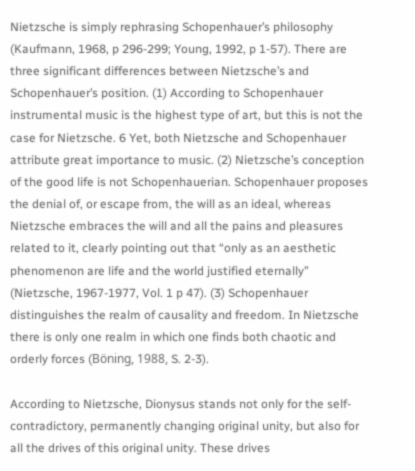Nietzsche is simply rephrasing Schopenhauer’s philosophy (Kaufmann, 1968, p 296-299; Young, 1992, p 1-57). There are three significant differences between Nietzsche’s and Schopenhauer’s position. (1) According to Schopenhauer instrumental music is the highest type of art, but this is not the case for Nietzsche. 6 Yet, both Nietzsche and Schopenhauer attribute great importance to music. (2) Nietzsche’s conception of the good life is not Schopenhauerian. Schopenhauer proposes the denial of, or escape from, the will as an ideal, whereas Nietzsche embraces the will and all the pains and pleasures related to it, clearly pointing out that “only as an aesthetic phenomenon are life and the world justified eternally” (Nietzsche, 1967-1977, Vol. 1 p 47). (3) Schopenhauer distinguishes the realm of causality and freedom. In Nietzsche there is only one realm in which one finds both chaotic and orderly forces (Böning, 1988, S. 2-3).

According to Nietzsche, Dionysus stands not only for the self-contradictory, permanently changing original unity, but also for all the drives of this original unity. These drives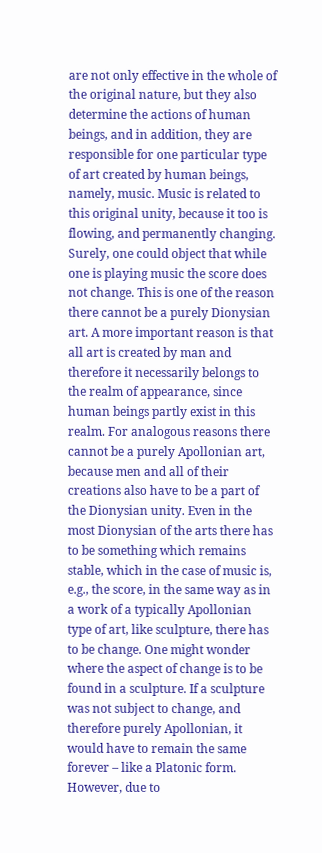are not only effective in the whole of the original nature, but they also determine the actions of human beings, and in addition, they are responsible for one particular type of art created by human beings, namely, music. Music is related to this original unity, because it too is flowing, and permanently changing. Surely, one could object that while one is playing music the score does not change. This is one of the reason there cannot be a purely Dionysian art. A more important reason is that all art is created by man and therefore it necessarily belongs to the realm of appearance, since human beings partly exist in this realm. For analogous reasons there cannot be a purely Apollonian art, because men and all of their creations also have to be a part of the Dionysian unity. Even in the most Dionysian of the arts there has to be something which remains stable, which in the case of music is, e.g., the score, in the same way as in a work of a typically Apollonian type of art, like sculpture, there has to be change. One might wonder where the aspect of change is to be found in a sculpture. If a sculpture was not subject to change, and therefore purely Apollonian, it would have to remain the same forever – like a Platonic form. However, due to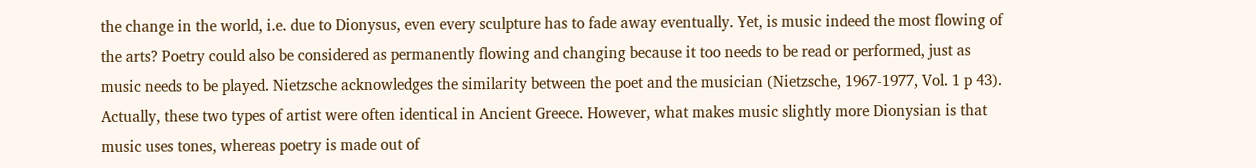the change in the world, i.e. due to Dionysus, even every sculpture has to fade away eventually. Yet, is music indeed the most flowing of the arts? Poetry could also be considered as permanently flowing and changing because it too needs to be read or performed, just as music needs to be played. Nietzsche acknowledges the similarity between the poet and the musician (Nietzsche, 1967-1977, Vol. 1 p 43). Actually, these two types of artist were often identical in Ancient Greece. However, what makes music slightly more Dionysian is that music uses tones, whereas poetry is made out of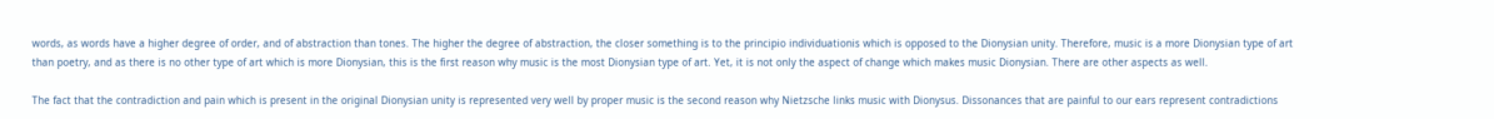words, as words have a higher degree of order, and of abstraction than tones. The higher the degree of abstraction, the closer something is to the principio individuationis which is opposed to the Dionysian unity. Therefore, music is a more Dionysian type of art than poetry, and as there is no other type of art which is more Dionysian, this is the first reason why music is the most Dionysian type of art. Yet, it is not only the aspect of change which makes music Dionysian. There are other aspects as well.

The fact that the contradiction and pain which is present in the original Dionysian unity is represented very well by proper music is the second reason why Nietzsche links music with Dionysus. Dissonances that are painful to our ears represent contradictions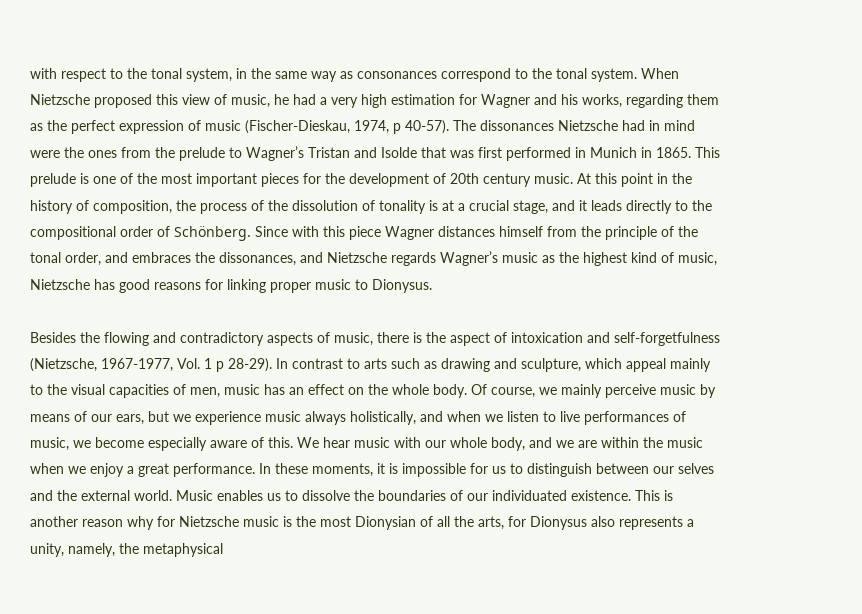with respect to the tonal system, in the same way as consonances correspond to the tonal system. When Nietzsche proposed this view of music, he had a very high estimation for Wagner and his works, regarding them as the perfect expression of music (Fischer-Dieskau, 1974, p 40-57). The dissonances Nietzsche had in mind were the ones from the prelude to Wagner’s Tristan and Isolde that was first performed in Munich in 1865. This prelude is one of the most important pieces for the development of 20th century music. At this point in the history of composition, the process of the dissolution of tonality is at a crucial stage, and it leads directly to the compositional order of Schönberg. Since with this piece Wagner distances himself from the principle of the tonal order, and embraces the dissonances, and Nietzsche regards Wagner’s music as the highest kind of music, Nietzsche has good reasons for linking proper music to Dionysus.

Besides the flowing and contradictory aspects of music, there is the aspect of intoxication and self-forgetfulness (Nietzsche, 1967-1977, Vol. 1 p 28-29). In contrast to arts such as drawing and sculpture, which appeal mainly to the visual capacities of men, music has an effect on the whole body. Of course, we mainly perceive music by means of our ears, but we experience music always holistically, and when we listen to live performances of music, we become especially aware of this. We hear music with our whole body, and we are within the music when we enjoy a great performance. In these moments, it is impossible for us to distinguish between our selves and the external world. Music enables us to dissolve the boundaries of our individuated existence. This is another reason why for Nietzsche music is the most Dionysian of all the arts, for Dionysus also represents a unity, namely, the metaphysical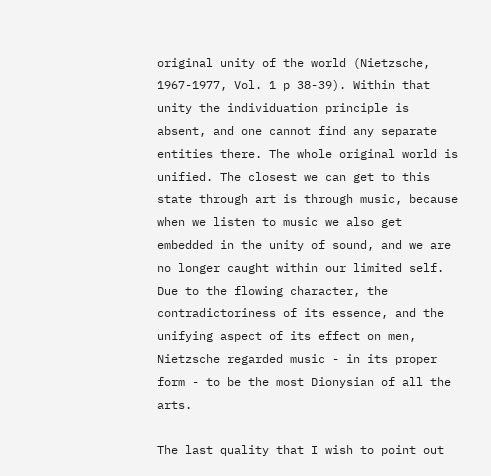original unity of the world (Nietzsche, 1967-1977, Vol. 1 p 38-39). Within that unity the individuation principle is absent, and one cannot find any separate entities there. The whole original world is unified. The closest we can get to this state through art is through music, because when we listen to music we also get embedded in the unity of sound, and we are no longer caught within our limited self. Due to the flowing character, the contradictoriness of its essence, and the unifying aspect of its effect on men, Nietzsche regarded music - in its proper form - to be the most Dionysian of all the arts.

The last quality that I wish to point out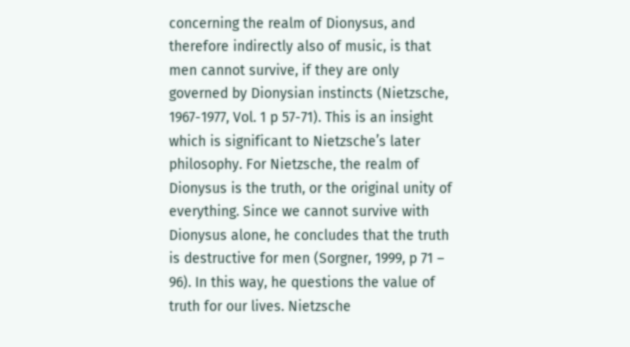concerning the realm of Dionysus, and therefore indirectly also of music, is that men cannot survive, if they are only governed by Dionysian instincts (Nietzsche, 1967-1977, Vol. 1 p 57-71). This is an insight which is significant to Nietzsche’s later philosophy. For Nietzsche, the realm of Dionysus is the truth, or the original unity of everything. Since we cannot survive with Dionysus alone, he concludes that the truth is destructive for men (Sorgner, 1999, p 71 – 96). In this way, he questions the value of truth for our lives. Nietzsche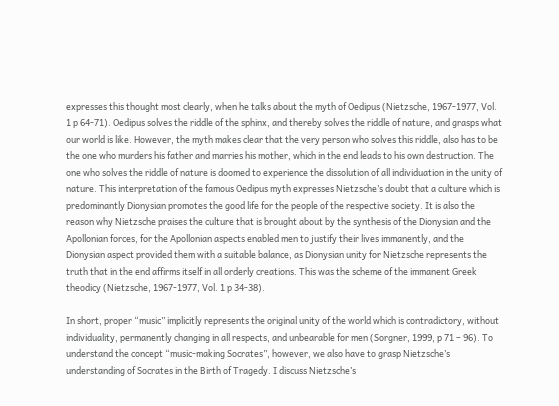expresses this thought most clearly, when he talks about the myth of Oedipus (Nietzsche, 1967-1977, Vol. 1 p 64-71). Oedipus solves the riddle of the sphinx, and thereby solves the riddle of nature, and grasps what our world is like. However, the myth makes clear that the very person who solves this riddle, also has to be the one who murders his father and marries his mother, which in the end leads to his own destruction. The one who solves the riddle of nature is doomed to experience the dissolution of all individuation in the unity of nature. This interpretation of the famous Oedipus myth expresses Nietzsche’s doubt that a culture which is predominantly Dionysian promotes the good life for the people of the respective society. It is also the reason why Nietzsche praises the culture that is brought about by the synthesis of the Dionysian and the Apollonian forces, for the Apollonian aspects enabled men to justify their lives immanently, and the Dionysian aspect provided them with a suitable balance, as Dionysian unity for Nietzsche represents the truth that in the end affirms itself in all orderly creations. This was the scheme of the immanent Greek theodicy (Nietzsche, 1967-1977, Vol. 1 p 34-38).

In short, proper “music” implicitly represents the original unity of the world which is contradictory, without individuality, permanently changing in all respects, and unbearable for men (Sorgner, 1999, p 71 – 96). To understand the concept “music-making Socrates”, however, we also have to grasp Nietzsche’s understanding of Socrates in the Birth of Tragedy. I discuss Nietzsche’s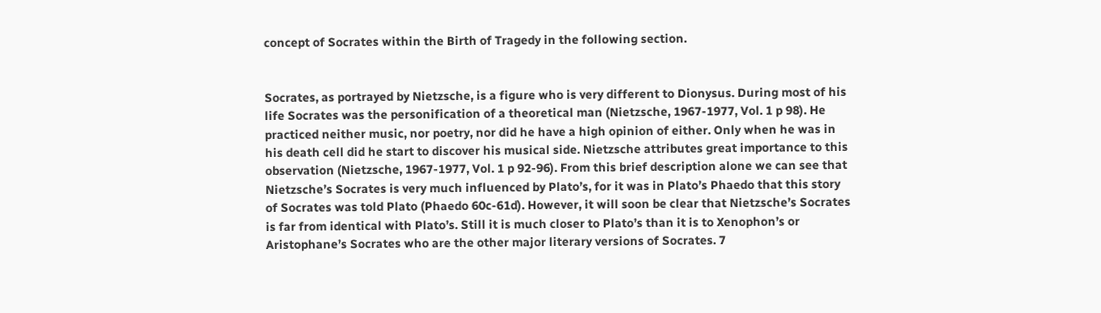concept of Socrates within the Birth of Tragedy in the following section.


Socrates, as portrayed by Nietzsche, is a figure who is very different to Dionysus. During most of his life Socrates was the personification of a theoretical man (Nietzsche, 1967-1977, Vol. 1 p 98). He practiced neither music, nor poetry, nor did he have a high opinion of either. Only when he was in his death cell did he start to discover his musical side. Nietzsche attributes great importance to this observation (Nietzsche, 1967-1977, Vol. 1 p 92-96). From this brief description alone we can see that Nietzsche’s Socrates is very much influenced by Plato’s, for it was in Plato’s Phaedo that this story of Socrates was told Plato (Phaedo 60c-61d). However, it will soon be clear that Nietzsche’s Socrates is far from identical with Plato’s. Still it is much closer to Plato’s than it is to Xenophon’s or Aristophane’s Socrates who are the other major literary versions of Socrates. 7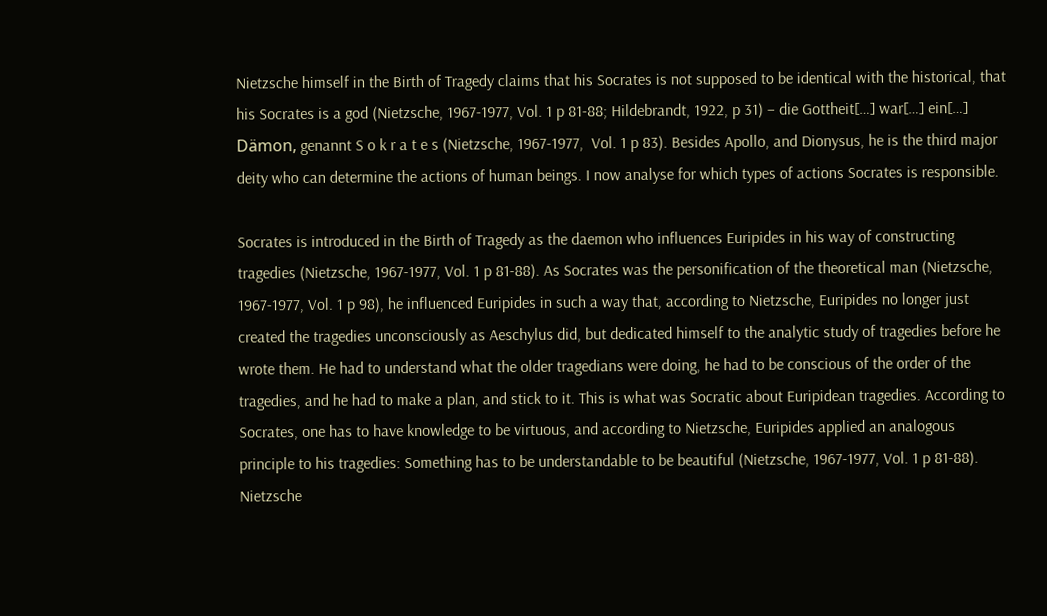Nietzsche himself in the Birth of Tragedy claims that his Socrates is not supposed to be identical with the historical, that his Socrates is a god (Nietzsche, 1967-1977, Vol. 1 p 81-88; Hildebrandt, 1922, p 31) – die Gottheit[…] war[…] ein[…] Dämon, genannt S o k r a t e s (Nietzsche, 1967-1977,  Vol. 1 p 83). Besides Apollo, and Dionysus, he is the third major deity who can determine the actions of human beings. I now analyse for which types of actions Socrates is responsible.

Socrates is introduced in the Birth of Tragedy as the daemon who influences Euripides in his way of constructing tragedies (Nietzsche, 1967-1977, Vol. 1 p 81-88). As Socrates was the personification of the theoretical man (Nietzsche, 1967-1977, Vol. 1 p 98), he influenced Euripides in such a way that, according to Nietzsche, Euripides no longer just created the tragedies unconsciously as Aeschylus did, but dedicated himself to the analytic study of tragedies before he wrote them. He had to understand what the older tragedians were doing, he had to be conscious of the order of the tragedies, and he had to make a plan, and stick to it. This is what was Socratic about Euripidean tragedies. According to Socrates, one has to have knowledge to be virtuous, and according to Nietzsche, Euripides applied an analogous principle to his tragedies: Something has to be understandable to be beautiful (Nietzsche, 1967-1977, Vol. 1 p 81-88). Nietzsche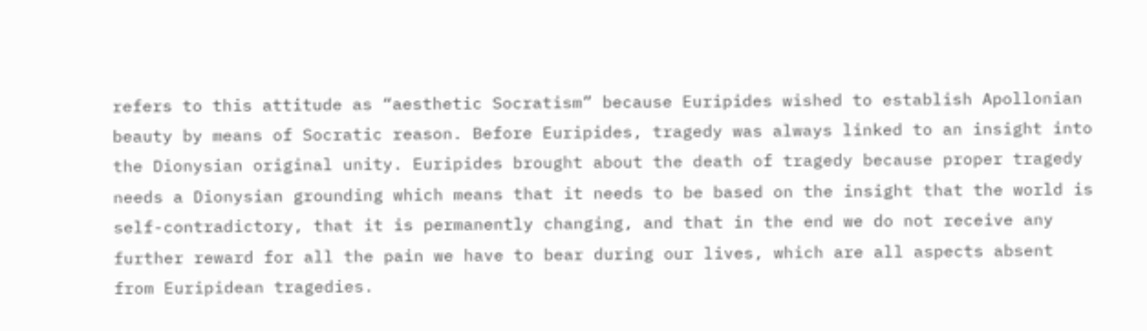refers to this attitude as “aesthetic Socratism” because Euripides wished to establish Apollonian beauty by means of Socratic reason. Before Euripides, tragedy was always linked to an insight into the Dionysian original unity. Euripides brought about the death of tragedy because proper tragedy needs a Dionysian grounding which means that it needs to be based on the insight that the world is self-contradictory, that it is permanently changing, and that in the end we do not receive any further reward for all the pain we have to bear during our lives, which are all aspects absent from Euripidean tragedies.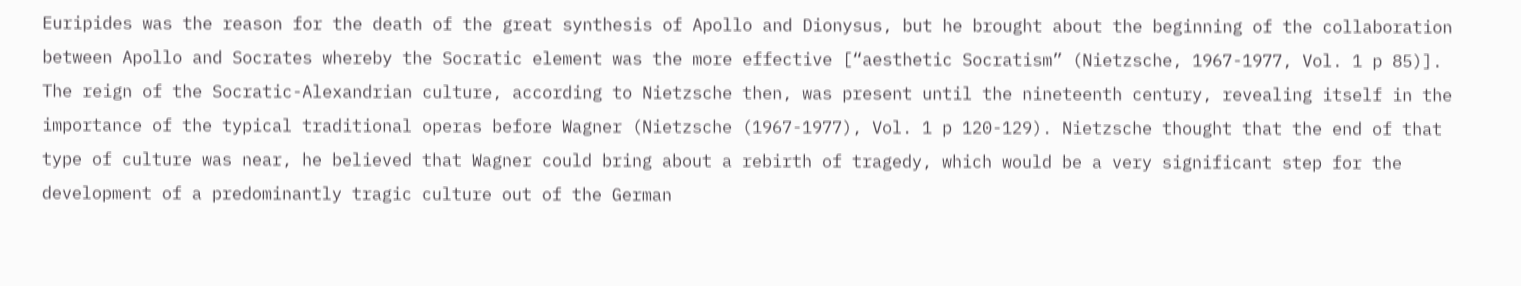Euripides was the reason for the death of the great synthesis of Apollo and Dionysus, but he brought about the beginning of the collaboration between Apollo and Socrates whereby the Socratic element was the more effective [“aesthetic Socratism” (Nietzsche, 1967-1977, Vol. 1 p 85)]. The reign of the Socratic-Alexandrian culture, according to Nietzsche then, was present until the nineteenth century, revealing itself in the importance of the typical traditional operas before Wagner (Nietzsche (1967-1977), Vol. 1 p 120-129). Nietzsche thought that the end of that type of culture was near, he believed that Wagner could bring about a rebirth of tragedy, which would be a very significant step for the development of a predominantly tragic culture out of the German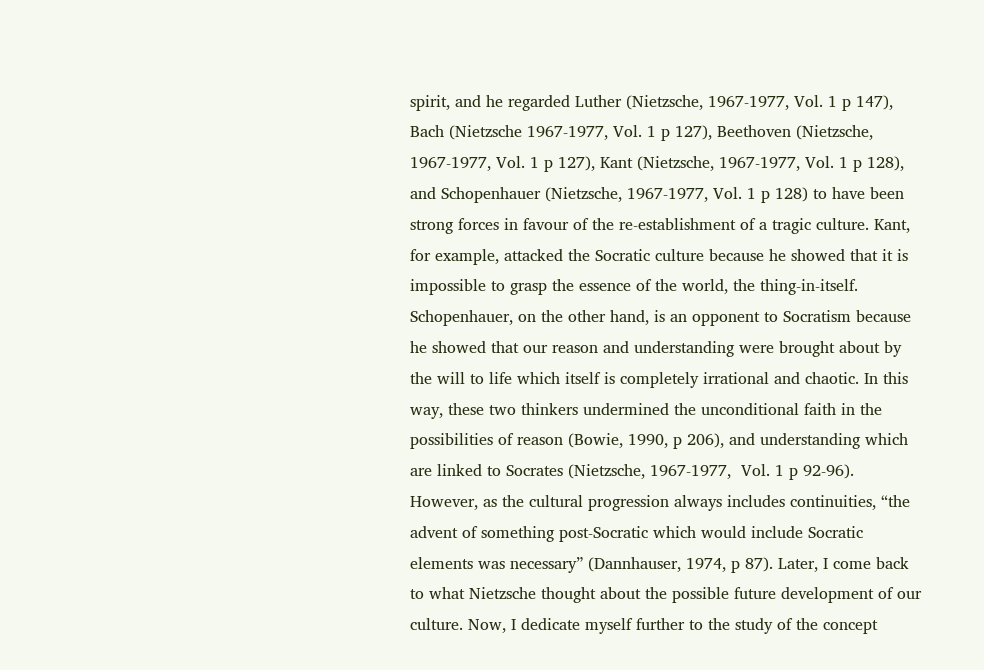spirit, and he regarded Luther (Nietzsche, 1967-1977, Vol. 1 p 147), Bach (Nietzsche 1967-1977, Vol. 1 p 127), Beethoven (Nietzsche, 1967-1977, Vol. 1 p 127), Kant (Nietzsche, 1967-1977, Vol. 1 p 128), and Schopenhauer (Nietzsche, 1967-1977, Vol. 1 p 128) to have been strong forces in favour of the re-establishment of a tragic culture. Kant, for example, attacked the Socratic culture because he showed that it is impossible to grasp the essence of the world, the thing-in-itself. Schopenhauer, on the other hand, is an opponent to Socratism because he showed that our reason and understanding were brought about by the will to life which itself is completely irrational and chaotic. In this way, these two thinkers undermined the unconditional faith in the possibilities of reason (Bowie, 1990, p 206), and understanding which are linked to Socrates (Nietzsche, 1967-1977,  Vol. 1 p 92-96). However, as the cultural progression always includes continuities, “the advent of something post-Socratic which would include Socratic elements was necessary” (Dannhauser, 1974, p 87). Later, I come back to what Nietzsche thought about the possible future development of our culture. Now, I dedicate myself further to the study of the concept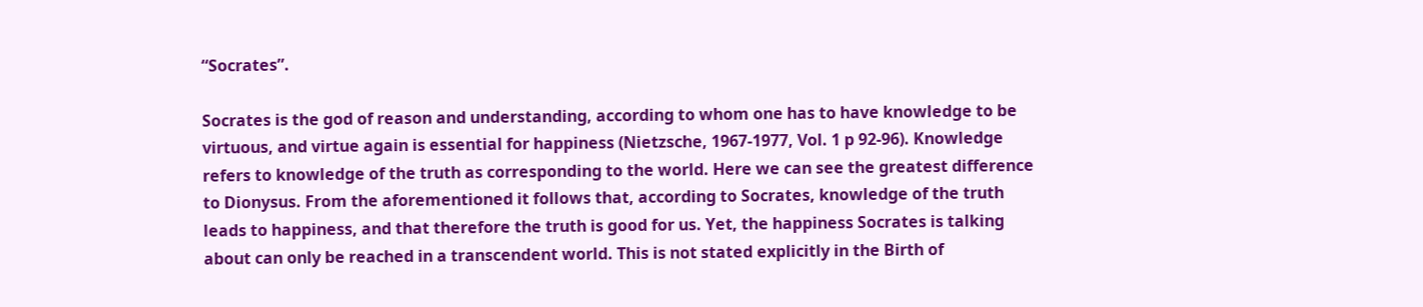“Socrates”.

Socrates is the god of reason and understanding, according to whom one has to have knowledge to be virtuous, and virtue again is essential for happiness (Nietzsche, 1967-1977, Vol. 1 p 92-96). Knowledge refers to knowledge of the truth as corresponding to the world. Here we can see the greatest difference to Dionysus. From the aforementioned it follows that, according to Socrates, knowledge of the truth leads to happiness, and that therefore the truth is good for us. Yet, the happiness Socrates is talking about can only be reached in a transcendent world. This is not stated explicitly in the Birth of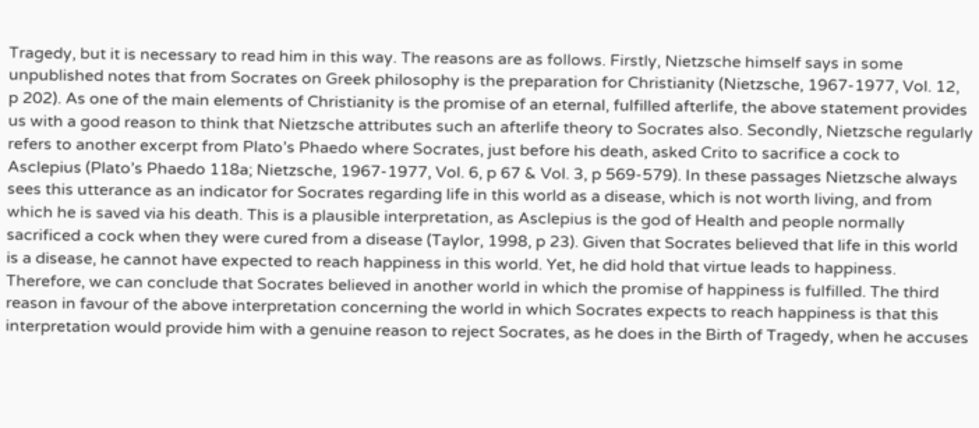Tragedy, but it is necessary to read him in this way. The reasons are as follows. Firstly, Nietzsche himself says in some unpublished notes that from Socrates on Greek philosophy is the preparation for Christianity (Nietzsche, 1967-1977, Vol. 12,  p 202). As one of the main elements of Christianity is the promise of an eternal, fulfilled afterlife, the above statement provides us with a good reason to think that Nietzsche attributes such an afterlife theory to Socrates also. Secondly, Nietzsche regularly refers to another excerpt from Plato’s Phaedo where Socrates, just before his death, asked Crito to sacrifice a cock to Asclepius (Plato’s Phaedo 118a; Nietzsche, 1967-1977, Vol. 6, p 67 & Vol. 3, p 569-579). In these passages Nietzsche always sees this utterance as an indicator for Socrates regarding life in this world as a disease, which is not worth living, and from which he is saved via his death. This is a plausible interpretation, as Asclepius is the god of Health and people normally sacrificed a cock when they were cured from a disease (Taylor, 1998, p 23). Given that Socrates believed that life in this world is a disease, he cannot have expected to reach happiness in this world. Yet, he did hold that virtue leads to happiness. Therefore, we can conclude that Socrates believed in another world in which the promise of happiness is fulfilled. The third reason in favour of the above interpretation concerning the world in which Socrates expects to reach happiness is that this interpretation would provide him with a genuine reason to reject Socrates, as he does in the Birth of Tragedy, when he accuses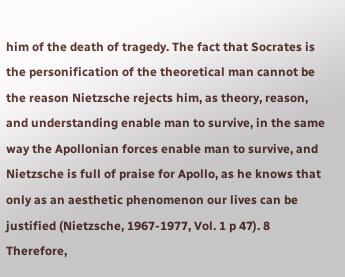him of the death of tragedy. The fact that Socrates is the personification of the theoretical man cannot be the reason Nietzsche rejects him, as theory, reason, and understanding enable man to survive, in the same way the Apollonian forces enable man to survive, and Nietzsche is full of praise for Apollo, as he knows that only as an aesthetic phenomenon our lives can be justified (Nietzsche, 1967-1977, Vol. 1 p 47). 8 Therefore,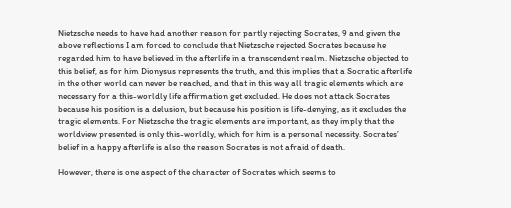Nietzsche needs to have had another reason for partly rejecting Socrates, 9 and given the above reflections I am forced to conclude that Nietzsche rejected Socrates because he regarded him to have believed in the afterlife in a transcendent realm. Nietzsche objected to this belief, as for him Dionysus represents the truth, and this implies that a Socratic afterlife in the other world can never be reached, and that in this way all tragic elements which are necessary for a this-worldly life affirmation get excluded. He does not attack Socrates because his position is a delusion, but because his position is life-denying, as it excludes the tragic elements. For Nietzsche the tragic elements are important, as they imply that the worldview presented is only this-worldly, which for him is a personal necessity. Socrates’ belief in a happy afterlife is also the reason Socrates is not afraid of death.

However, there is one aspect of the character of Socrates which seems to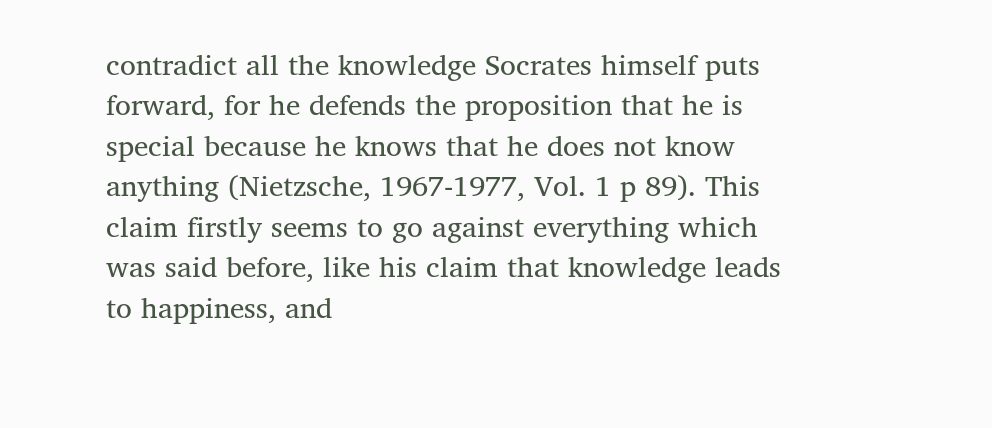contradict all the knowledge Socrates himself puts forward, for he defends the proposition that he is special because he knows that he does not know anything (Nietzsche, 1967-1977, Vol. 1 p 89). This claim firstly seems to go against everything which was said before, like his claim that knowledge leads to happiness, and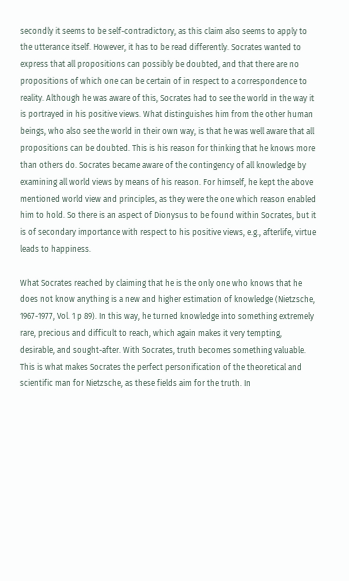secondly it seems to be self-contradictory, as this claim also seems to apply to the utterance itself. However, it has to be read differently. Socrates wanted to express that all propositions can possibly be doubted, and that there are no propositions of which one can be certain of in respect to a correspondence to reality. Although he was aware of this, Socrates had to see the world in the way it is portrayed in his positive views. What distinguishes him from the other human beings, who also see the world in their own way, is that he was well aware that all propositions can be doubted. This is his reason for thinking that he knows more than others do. Socrates became aware of the contingency of all knowledge by examining all world views by means of his reason. For himself, he kept the above mentioned world view and principles, as they were the one which reason enabled him to hold. So there is an aspect of Dionysus to be found within Socrates, but it is of secondary importance with respect to his positive views, e.g., afterlife, virtue leads to happiness.

What Socrates reached by claiming that he is the only one who knows that he does not know anything is a new and higher estimation of knowledge (Nietzsche, 1967-1977, Vol. 1 p 89). In this way, he turned knowledge into something extremely rare, precious and difficult to reach, which again makes it very tempting, desirable, and sought-after. With Socrates, truth becomes something valuable. This is what makes Socrates the perfect personification of the theoretical and scientific man for Nietzsche, as these fields aim for the truth. In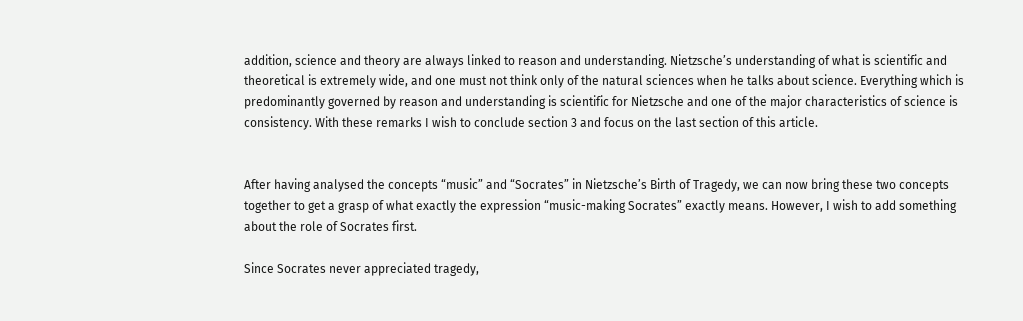addition, science and theory are always linked to reason and understanding. Nietzsche’s understanding of what is scientific and theoretical is extremely wide, and one must not think only of the natural sciences when he talks about science. Everything which is predominantly governed by reason and understanding is scientific for Nietzsche and one of the major characteristics of science is consistency. With these remarks I wish to conclude section 3 and focus on the last section of this article.


After having analysed the concepts “music” and “Socrates” in Nietzsche’s Birth of Tragedy, we can now bring these two concepts together to get a grasp of what exactly the expression “music-making Socrates” exactly means. However, I wish to add something about the role of Socrates first.

Since Socrates never appreciated tragedy,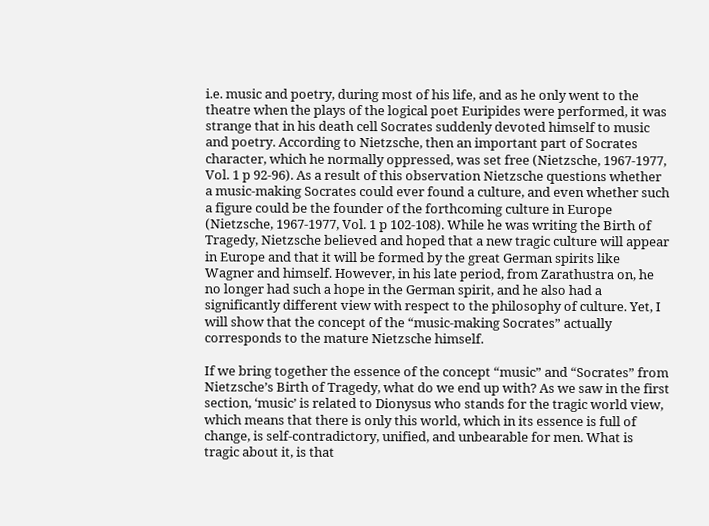i.e. music and poetry, during most of his life, and as he only went to the theatre when the plays of the logical poet Euripides were performed, it was strange that in his death cell Socrates suddenly devoted himself to music and poetry. According to Nietzsche, then an important part of Socrates character, which he normally oppressed, was set free (Nietzsche, 1967-1977, Vol. 1 p 92-96). As a result of this observation Nietzsche questions whether a music-making Socrates could ever found a culture, and even whether such a figure could be the founder of the forthcoming culture in Europe (Nietzsche, 1967-1977, Vol. 1 p 102-108). While he was writing the Birth of Tragedy, Nietzsche believed and hoped that a new tragic culture will appear in Europe and that it will be formed by the great German spirits like Wagner and himself. However, in his late period, from Zarathustra on, he no longer had such a hope in the German spirit, and he also had a significantly different view with respect to the philosophy of culture. Yet, I will show that the concept of the “music-making Socrates” actually corresponds to the mature Nietzsche himself.

If we bring together the essence of the concept “music” and “Socrates” from Nietzsche’s Birth of Tragedy, what do we end up with? As we saw in the first section, ‘music’ is related to Dionysus who stands for the tragic world view, which means that there is only this world, which in its essence is full of change, is self-contradictory, unified, and unbearable for men. What is tragic about it, is that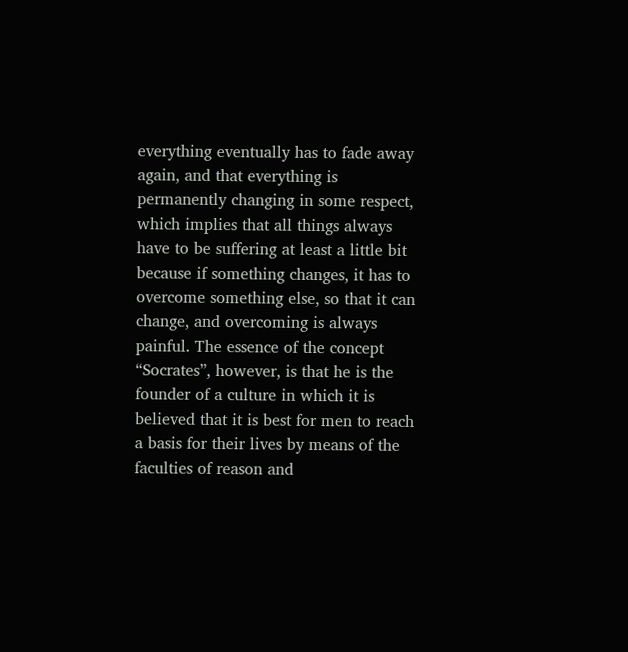everything eventually has to fade away again, and that everything is permanently changing in some respect, which implies that all things always have to be suffering at least a little bit because if something changes, it has to overcome something else, so that it can change, and overcoming is always painful. The essence of the concept “Socrates”, however, is that he is the founder of a culture in which it is believed that it is best for men to reach a basis for their lives by means of the faculties of reason and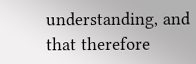understanding, and that therefore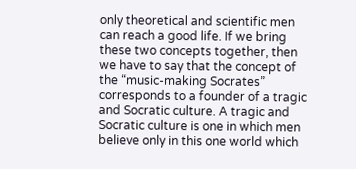only theoretical and scientific men can reach a good life. If we bring these two concepts together, then we have to say that the concept of the “music-making Socrates” corresponds to a founder of a tragic and Socratic culture. A tragic and Socratic culture is one in which men believe only in this one world which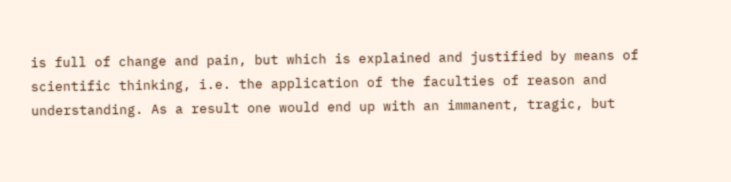is full of change and pain, but which is explained and justified by means of scientific thinking, i.e. the application of the faculties of reason and understanding. As a result one would end up with an immanent, tragic, but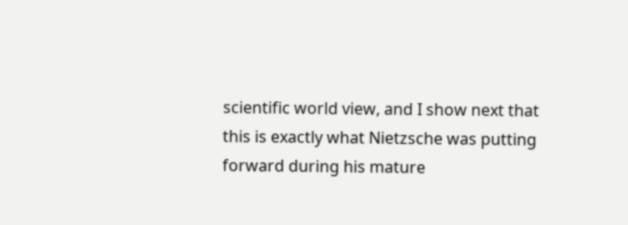scientific world view, and I show next that this is exactly what Nietzsche was putting forward during his mature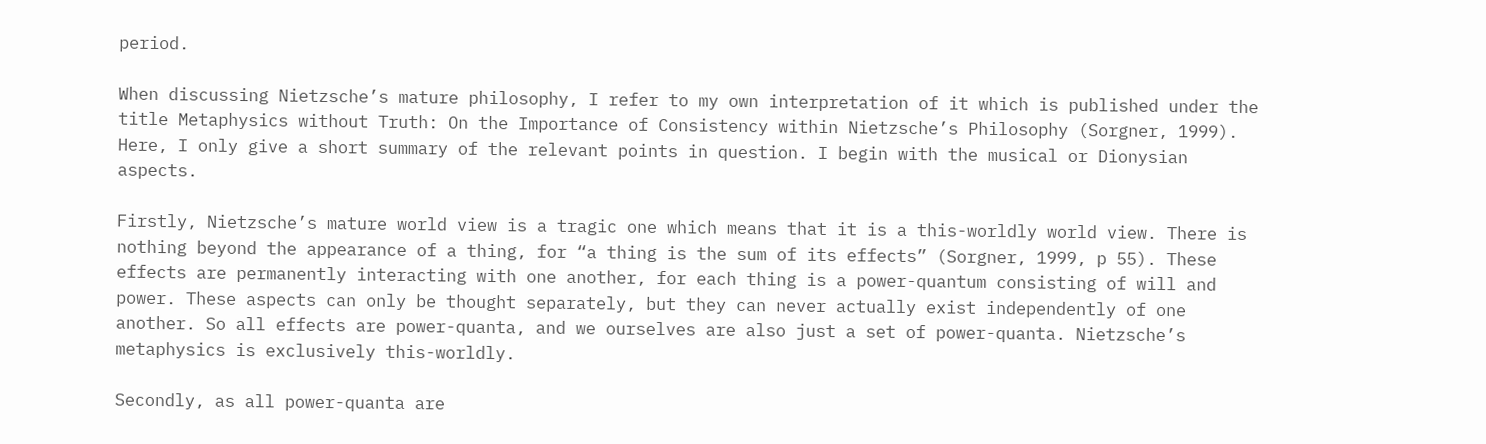period.

When discussing Nietzsche’s mature philosophy, I refer to my own interpretation of it which is published under the title Metaphysics without Truth: On the Importance of Consistency within Nietzsche’s Philosophy (Sorgner, 1999).  Here, I only give a short summary of the relevant points in question. I begin with the musical or Dionysian aspects.

Firstly, Nietzsche’s mature world view is a tragic one which means that it is a this-worldly world view. There is nothing beyond the appearance of a thing, for “a thing is the sum of its effects” (Sorgner, 1999, p 55). These effects are permanently interacting with one another, for each thing is a power-quantum consisting of will and power. These aspects can only be thought separately, but they can never actually exist independently of one another. So all effects are power-quanta, and we ourselves are also just a set of power-quanta. Nietzsche’s metaphysics is exclusively this-worldly.

Secondly, as all power-quanta are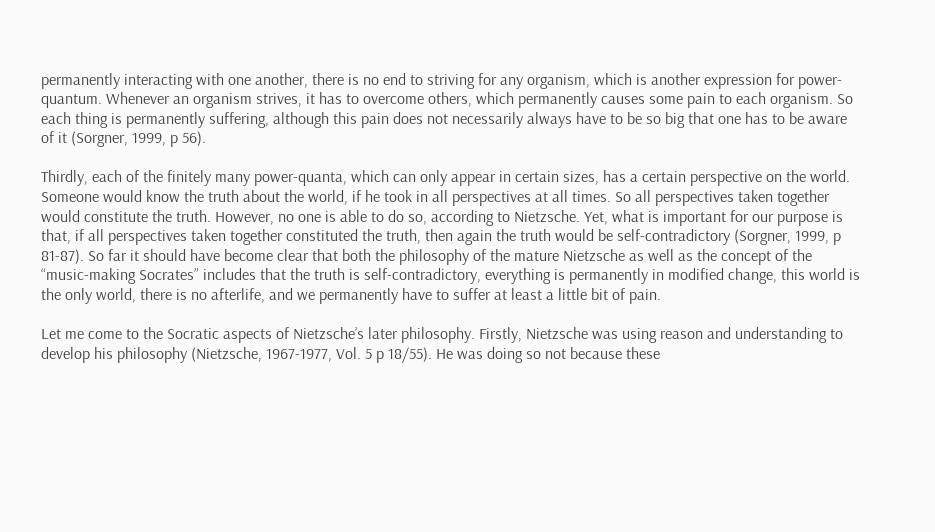permanently interacting with one another, there is no end to striving for any organism, which is another expression for power-quantum. Whenever an organism strives, it has to overcome others, which permanently causes some pain to each organism. So each thing is permanently suffering, although this pain does not necessarily always have to be so big that one has to be aware of it (Sorgner, 1999, p 56).

Thirdly, each of the finitely many power-quanta, which can only appear in certain sizes, has a certain perspective on the world. Someone would know the truth about the world, if he took in all perspectives at all times. So all perspectives taken together would constitute the truth. However, no one is able to do so, according to Nietzsche. Yet, what is important for our purpose is that, if all perspectives taken together constituted the truth, then again the truth would be self-contradictory (Sorgner, 1999, p 81-87). So far it should have become clear that both the philosophy of the mature Nietzsche as well as the concept of the “music-making Socrates” includes that the truth is self-contradictory, everything is permanently in modified change, this world is the only world, there is no afterlife, and we permanently have to suffer at least a little bit of pain.

Let me come to the Socratic aspects of Nietzsche’s later philosophy. Firstly, Nietzsche was using reason and understanding to develop his philosophy (Nietzsche, 1967-1977, Vol. 5 p 18/55). He was doing so not because these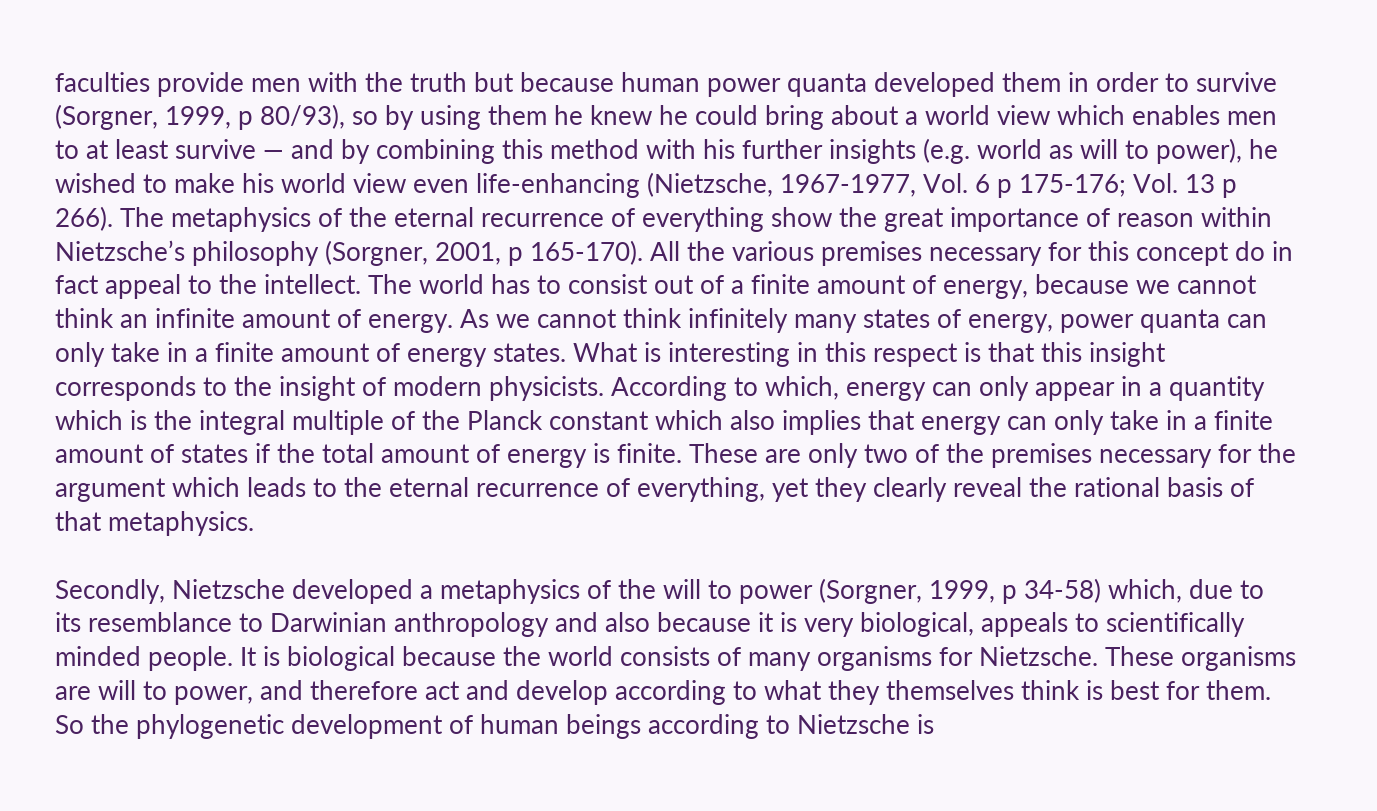faculties provide men with the truth but because human power quanta developed them in order to survive (Sorgner, 1999, p 80/93), so by using them he knew he could bring about a world view which enables men to at least survive — and by combining this method with his further insights (e.g. world as will to power), he wished to make his world view even life-enhancing (Nietzsche, 1967-1977, Vol. 6 p 175-176; Vol. 13 p 266). The metaphysics of the eternal recurrence of everything show the great importance of reason within Nietzsche’s philosophy (Sorgner, 2001, p 165-170). All the various premises necessary for this concept do in fact appeal to the intellect. The world has to consist out of a finite amount of energy, because we cannot think an infinite amount of energy. As we cannot think infinitely many states of energy, power quanta can only take in a finite amount of energy states. What is interesting in this respect is that this insight corresponds to the insight of modern physicists. According to which, energy can only appear in a quantity which is the integral multiple of the Planck constant which also implies that energy can only take in a finite amount of states if the total amount of energy is finite. These are only two of the premises necessary for the argument which leads to the eternal recurrence of everything, yet they clearly reveal the rational basis of that metaphysics.

Secondly, Nietzsche developed a metaphysics of the will to power (Sorgner, 1999, p 34-58) which, due to its resemblance to Darwinian anthropology and also because it is very biological, appeals to scientifically minded people. It is biological because the world consists of many organisms for Nietzsche. These organisms are will to power, and therefore act and develop according to what they themselves think is best for them. So the phylogenetic development of human beings according to Nietzsche is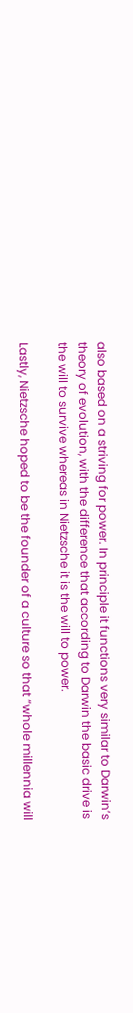also based on a striving for power. In principle it functions very similar to Darwin’s theory of evolution, with the difference that according to Darwin the basic drive is the will to survive whereas in Nietzsche it is the will to power.

Lastly, Nietzsche hoped to be the founder of a culture so that “whole millennia will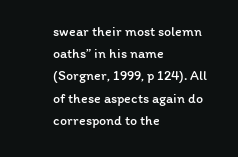swear their most solemn oaths” in his name (Sorgner, 1999, p 124). All of these aspects again do correspond to the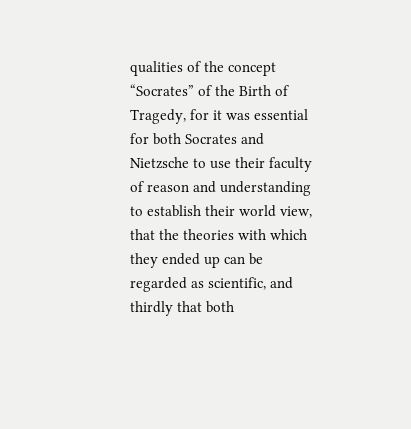qualities of the concept “Socrates” of the Birth of Tragedy, for it was essential for both Socrates and Nietzsche to use their faculty of reason and understanding to establish their world view, that the theories with which they ended up can be regarded as scientific, and thirdly that both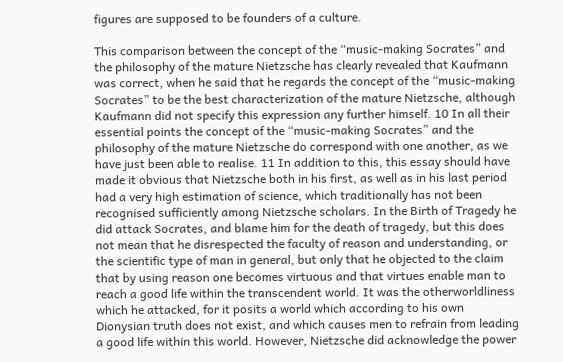figures are supposed to be founders of a culture.

This comparison between the concept of the “music-making Socrates” and the philosophy of the mature Nietzsche has clearly revealed that Kaufmann was correct, when he said that he regards the concept of the “music-making Socrates” to be the best characterization of the mature Nietzsche, although Kaufmann did not specify this expression any further himself. 10 In all their essential points the concept of the “music-making Socrates” and the philosophy of the mature Nietzsche do correspond with one another, as we have just been able to realise. 11 In addition to this, this essay should have made it obvious that Nietzsche both in his first, as well as in his last period had a very high estimation of science, which traditionally has not been recognised sufficiently among Nietzsche scholars. In the Birth of Tragedy he did attack Socrates, and blame him for the death of tragedy, but this does not mean that he disrespected the faculty of reason and understanding, or the scientific type of man in general, but only that he objected to the claim that by using reason one becomes virtuous and that virtues enable man to reach a good life within the transcendent world. It was the otherworldliness which he attacked, for it posits a world which according to his own Dionysian truth does not exist, and which causes men to refrain from leading a good life within this world. However, Nietzsche did acknowledge the power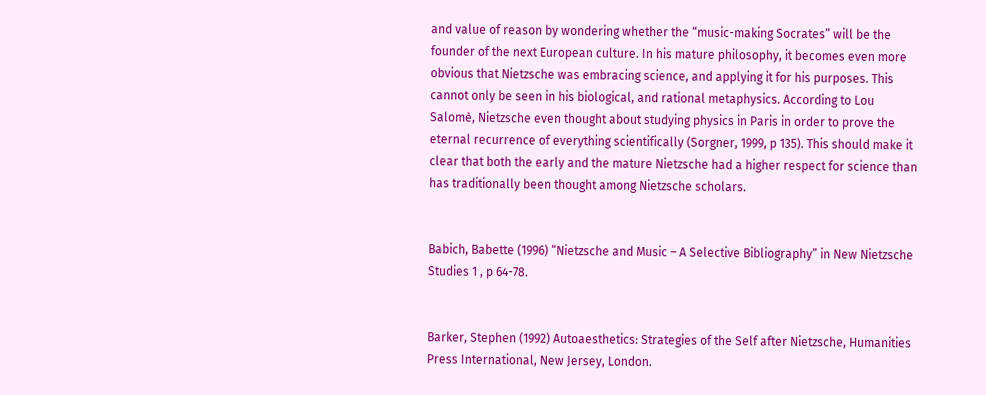and value of reason by wondering whether the “music-making Socrates” will be the founder of the next European culture. In his mature philosophy, it becomes even more obvious that Nietzsche was embracing science, and applying it for his purposes. This cannot only be seen in his biological, and rational metaphysics. According to Lou Salomè, Nietzsche even thought about studying physics in Paris in order to prove the eternal recurrence of everything scientifically (Sorgner, 1999, p 135). This should make it clear that both the early and the mature Nietzsche had a higher respect for science than has traditionally been thought among Nietzsche scholars.


Babich, Babette (1996) “Nietzsche and Music – A Selective Bibliography” in New Nietzsche Studies 1 , p 64-78.


Barker, Stephen (1992) Autoaesthetics: Strategies of the Self after Nietzsche, Humanities Press International, New Jersey, London.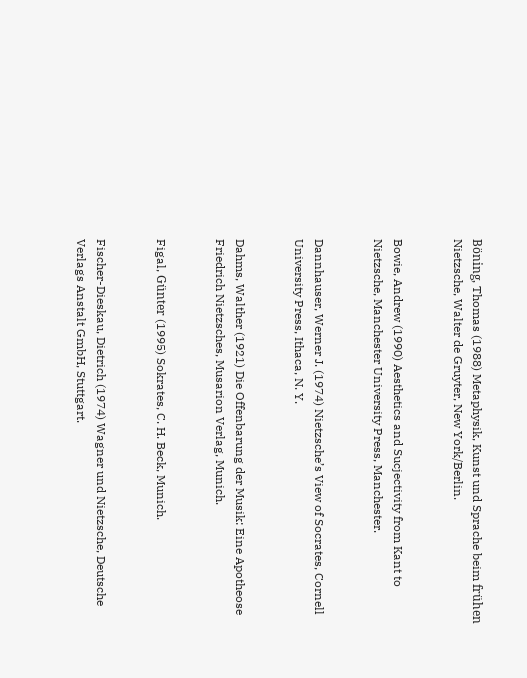Böning, Thomas (1988) Metaphysik, Kunst und Sprache beim frühen Nietzsche, Walter de Gruyter, New York/Berlin.


Bowie, Andrew (1990) Aesthetics and Sucjectivity from Kant to Nietzsche, Manchester University Press, Manchester.


Dannhauser, Werner J. (1974) Nietzsche’s View of Socrates, Cornell University Press, Ithaca, N. Y.


Dahms, Walther (1921) Die Offenbarung der Musik: Eine Apotheose Friedrich Nietzsches, Musarion Verlag, Munich.


Figal, Günter (1995) Sokrates, C. H. Beck, Munich.


Fischer-Dieskau, Dietrich (1974) Wagner und Nietzsche, Deutsche Verlags Anstalt GmbH, Stuttgart.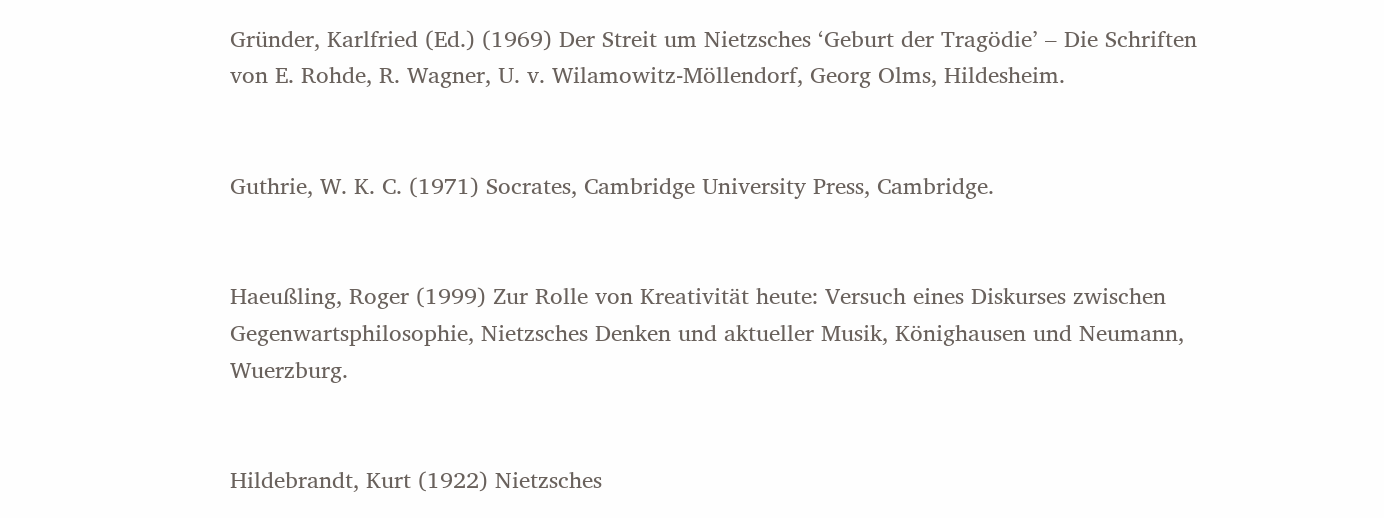Gründer, Karlfried (Ed.) (1969) Der Streit um Nietzsches ‘Geburt der Tragödie’ – Die Schriften von E. Rohde, R. Wagner, U. v. Wilamowitz-Möllendorf, Georg Olms, Hildesheim.


Guthrie, W. K. C. (1971) Socrates, Cambridge University Press, Cambridge.


Haeußling, Roger (1999) Zur Rolle von Kreativität heute: Versuch eines Diskurses zwischen Gegenwartsphilosophie, Nietzsches Denken und aktueller Musik, Könighausen und Neumann, Wuerzburg.


Hildebrandt, Kurt (1922) Nietzsches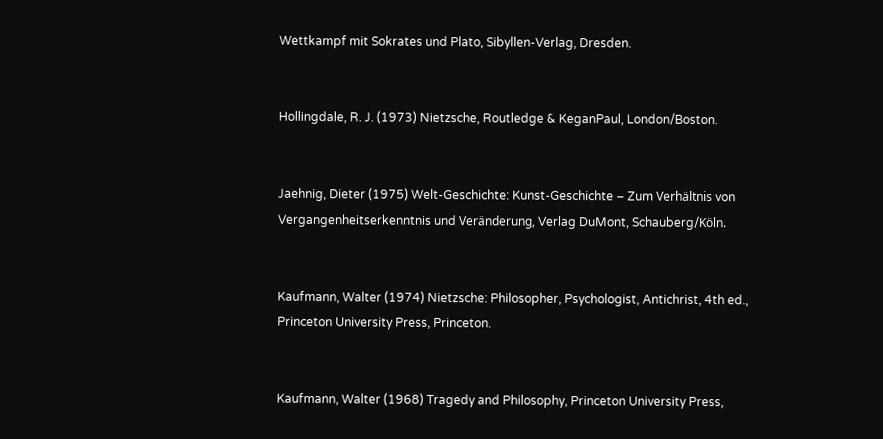Wettkampf mit Sokrates und Plato, Sibyllen-Verlag, Dresden.


Hollingdale, R. J. (1973) Nietzsche, Routledge & KeganPaul, London/Boston.


Jaehnig, Dieter (1975) Welt-Geschichte: Kunst-Geschichte – Zum Verhältnis von Vergangenheitserkenntnis und Veränderung, Verlag DuMont, Schauberg/Köln.


Kaufmann, Walter (1974) Nietzsche: Philosopher, Psychologist, Antichrist, 4th ed., Princeton University Press, Princeton.


Kaufmann, Walter (1968) Tragedy and Philosophy, Princeton University Press,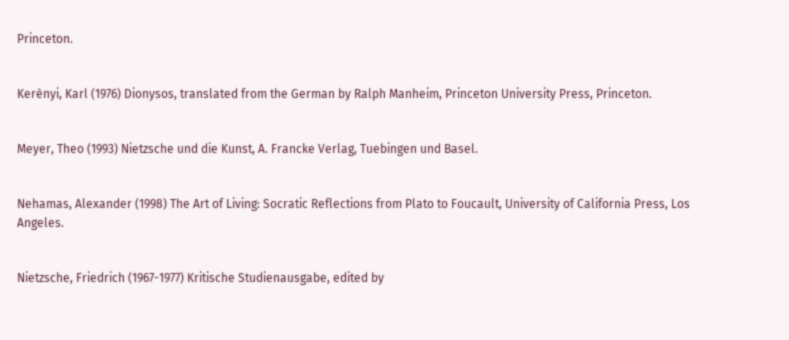Princeton.


Kerènyi, Karl (1976) Dionysos, translated from the German by Ralph Manheim, Princeton University Press, Princeton.


Meyer, Theo (1993) Nietzsche und die Kunst, A. Francke Verlag, Tuebingen und Basel.


Nehamas, Alexander (1998) The Art of Living: Socratic Reflections from Plato to Foucault, University of California Press, Los Angeles.


Nietzsche, Friedrich (1967-1977) Kritische Studienausgabe, edited by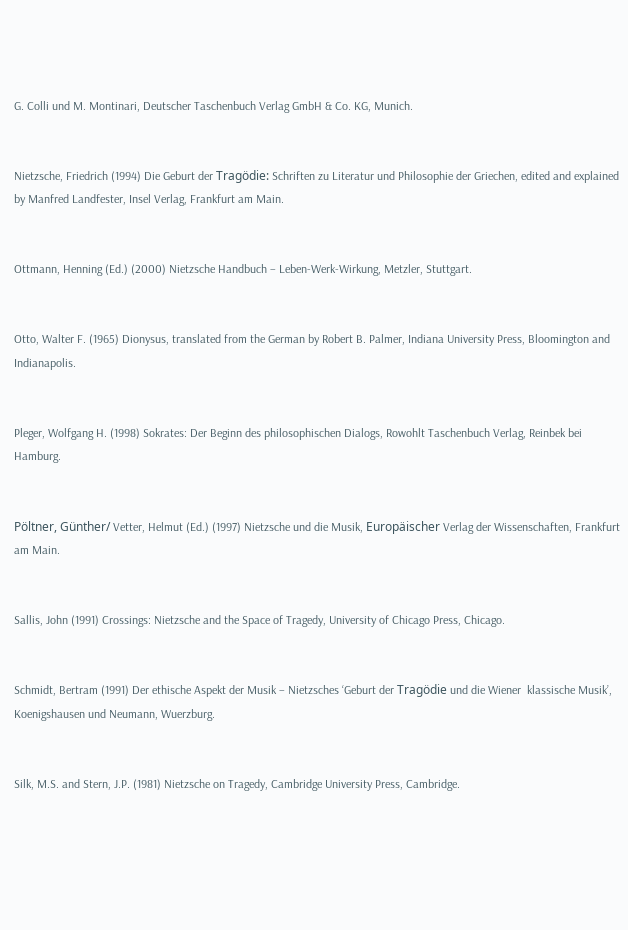G. Colli und M. Montinari, Deutscher Taschenbuch Verlag GmbH & Co. KG, Munich.


Nietzsche, Friedrich (1994) Die Geburt der Tragödie: Schriften zu Literatur und Philosophie der Griechen, edited and explained by Manfred Landfester, Insel Verlag, Frankfurt am Main.


Ottmann, Henning (Ed.) (2000) Nietzsche Handbuch – Leben-Werk-Wirkung, Metzler, Stuttgart.


Otto, Walter F. (1965) Dionysus, translated from the German by Robert B. Palmer, Indiana University Press, Bloomington and Indianapolis.


Pleger, Wolfgang H. (1998) Sokrates: Der Beginn des philosophischen Dialogs, Rowohlt Taschenbuch Verlag, Reinbek bei Hamburg.


Pöltner, Günther/ Vetter, Helmut (Ed.) (1997) Nietzsche und die Musik, Europäischer Verlag der Wissenschaften, Frankfurt am Main.


Sallis, John (1991) Crossings: Nietzsche and the Space of Tragedy, University of Chicago Press, Chicago.


Schmidt, Bertram (1991) Der ethische Aspekt der Musik – Nietzsches ‘Geburt der Tragödie und die Wiener  klassische Musik’, Koenigshausen und Neumann, Wuerzburg.


Silk, M.S. and Stern, J.P. (1981) Nietzsche on Tragedy, Cambridge University Press, Cambridge.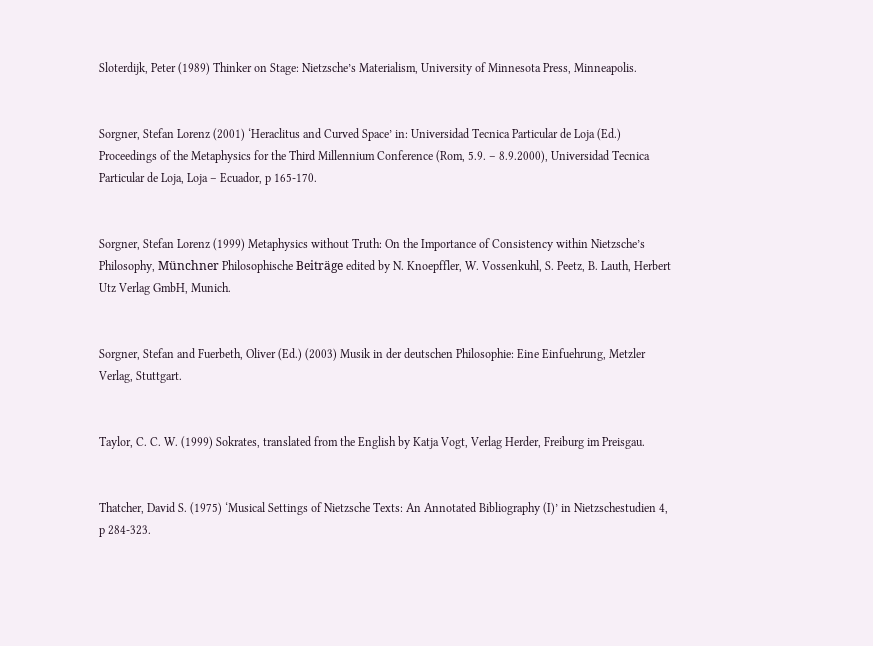Sloterdijk, Peter (1989) Thinker on Stage: Nietzsche’s Materialism, University of Minnesota Press, Minneapolis.


Sorgner, Stefan Lorenz (2001) ‘Heraclitus and Curved Space’ in: Universidad Tecnica Particular de Loja (Ed.) Proceedings of the Metaphysics for the Third Millennium Conference (Rom, 5.9. – 8.9.2000), Universidad Tecnica Particular de Loja, Loja – Ecuador, p 165-170.


Sorgner, Stefan Lorenz (1999) Metaphysics without Truth: On the Importance of Consistency within Nietzsche’s Philosophy, Münchner Philosophische Beiträge edited by N. Knoepffler, W. Vossenkuhl, S. Peetz, B. Lauth, Herbert Utz Verlag GmbH, Munich.


Sorgner, Stefan and Fuerbeth, Oliver (Ed.) (2003) Musik in der deutschen Philosophie: Eine Einfuehrung, Metzler Verlag, Stuttgart.


Taylor, C. C. W. (1999) Sokrates, translated from the English by Katja Vogt, Verlag Herder, Freiburg im Preisgau.


Thatcher, David S. (1975) ‘Musical Settings of Nietzsche Texts: An Annotated Bibliography (I)’ in Nietzschestudien 4, p 284-323.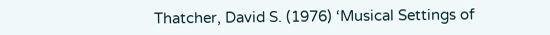Thatcher, David S. (1976) ‘Musical Settings of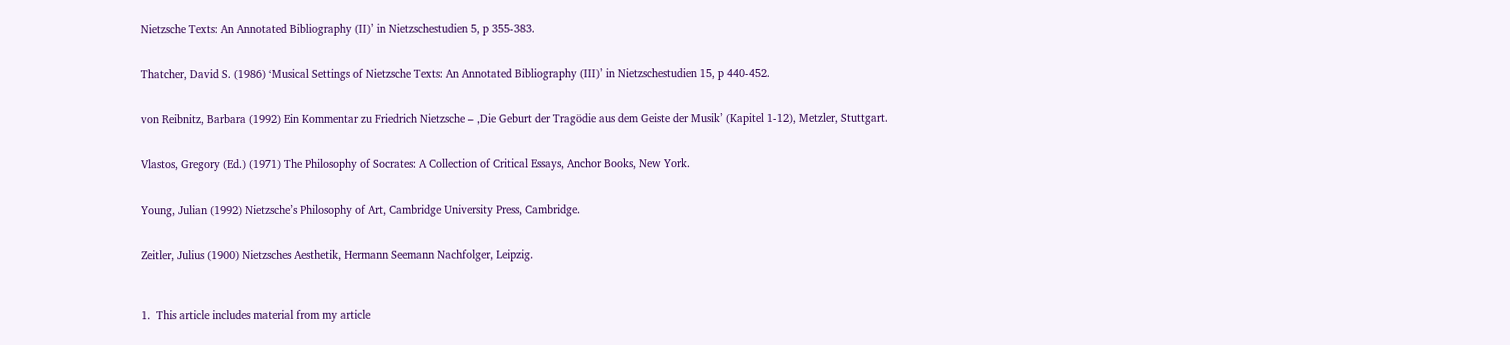Nietzsche Texts: An Annotated Bibliography (II)’ in Nietzschestudien 5, p 355-383.


Thatcher, David S. (1986) ‘Musical Settings of Nietzsche Texts: An Annotated Bibliography (III)’ in Nietzschestudien 15, p 440-452.


von Reibnitz, Barbara (1992) Ein Kommentar zu Friedrich Nietzsche – ‚Die Geburt der Tragödie aus dem Geiste der Musik’ (Kapitel 1-12), Metzler, Stuttgart.


Vlastos, Gregory (Ed.) (1971) The Philosophy of Socrates: A Collection of Critical Essays, Anchor Books, New York.


Young, Julian (1992) Nietzsche’s Philosophy of Art, Cambridge University Press, Cambridge.


Zeitler, Julius (1900) Nietzsches Aesthetik, Hermann Seemann Nachfolger, Leipzig.



1.  This article includes material from my article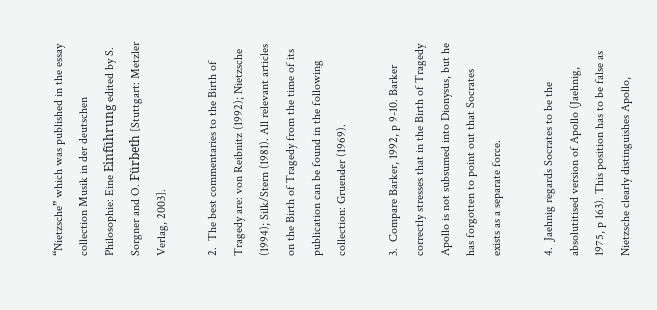“Nietzsche” which was published in the essay collection Musik in der deutschen Philosophie: Eine Einführung edited by S. Sorgner and O. Fürbeth [Stuttgart: Metzler Verlag, 2003].

2.  The best commentaries to the Birth of Tragedy are: von Reibnitz (1992); Nietzsche (1994); Silk/Stern (1981). All relevant articles on the Birth of Tragedy from the time of its publication can be found in the following collection: Gruender (1969).

3.  Compare Barker, 1992, p 9-10. Barker correctly stresses that in the Birth of Tragedy Apollo is not subsumed into Dionysus, but he has forgotten to point out that Socrates exists as a separate force.

4.  Jaehnig regards Socrates to be the absolutitised version of Apollo (Jaehnig, 1975, p 163). This position has to be false as Nietzsche clearly distinguishes Apollo,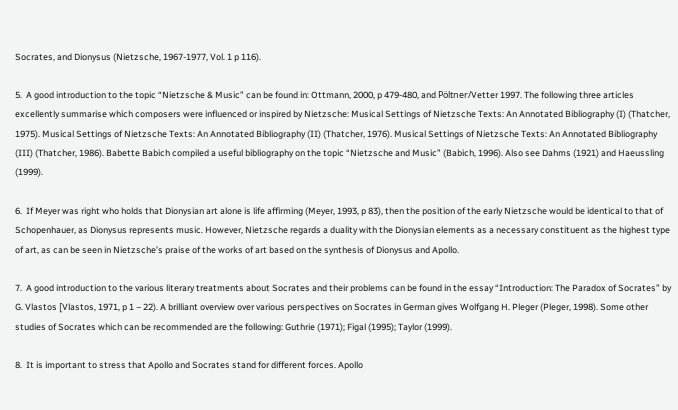Socrates, and Dionysus (Nietzsche, 1967-1977, Vol. 1 p 116).

5.  A good introduction to the topic “Nietzsche & Music” can be found in: Ottmann, 2000, p 479-480, and Pöltner/Vetter 1997. The following three articles excellently summarise which composers were influenced or inspired by Nietzsche: Musical Settings of Nietzsche Texts: An Annotated Bibliography (I) (Thatcher, 1975). Musical Settings of Nietzsche Texts: An Annotated Bibliography (II) (Thatcher, 1976). Musical Settings of Nietzsche Texts: An Annotated Bibliography (III) (Thatcher, 1986). Babette Babich compiled a useful bibliography on the topic “Nietzsche and Music” (Babich, 1996). Also see Dahms (1921) and Haeussling (1999).

6.  If Meyer was right who holds that Dionysian art alone is life affirming (Meyer, 1993, p 83), then the position of the early Nietzsche would be identical to that of Schopenhauer, as Dionysus represents music. However, Nietzsche regards a duality with the Dionysian elements as a necessary constituent as the highest type of art, as can be seen in Nietzsche’s praise of the works of art based on the synthesis of Dionysus and Apollo.

7.  A good introduction to the various literary treatments about Socrates and their problems can be found in the essay “Introduction: The Paradox of Socrates” by G. Vlastos [Vlastos, 1971, p 1 – 22). A brilliant overview over various perspectives on Socrates in German gives Wolfgang H. Pleger (Pleger, 1998). Some other studies of Socrates which can be recommended are the following: Guthrie (1971); Figal (1995); Taylor (1999).

8.  It is important to stress that Apollo and Socrates stand for different forces. Apollo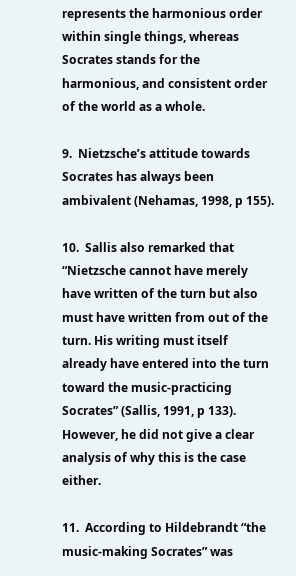represents the harmonious order within single things, whereas Socrates stands for the harmonious, and consistent order of the world as a whole.

9.  Nietzsche’s attitude towards Socrates has always been ambivalent (Nehamas, 1998, p 155).

10.  Sallis also remarked that “Nietzsche cannot have merely have written of the turn but also must have written from out of the turn. His writing must itself already have entered into the turn toward the music-practicing Socrates” (Sallis, 1991, p 133). However, he did not give a clear analysis of why this is the case either.

11.  According to Hildebrandt “the music-making Socrates” was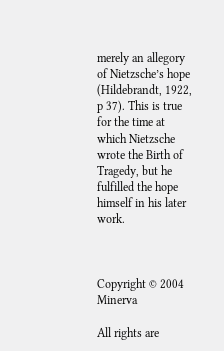merely an allegory of Nietzsche’s hope (Hildebrandt, 1922, p 37). This is true for the time at which Nietzsche wrote the Birth of Tragedy, but he fulfilled the hope himself in his later work.



Copyright © 2004 Minerva

All rights are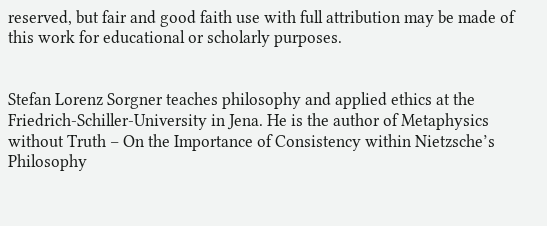reserved, but fair and good faith use with full attribution may be made of this work for educational or scholarly purposes.


Stefan Lorenz Sorgner teaches philosophy and applied ethics at the Friedrich-Schiller-University in Jena. He is the author of Metaphysics without Truth – On the Importance of Consistency within Nietzsche’s Philosophy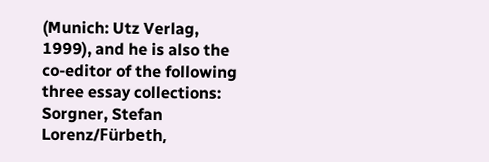(Munich: Utz Verlag, 1999), and he is also the co-editor of the following three essay collections: Sorgner, Stefan Lorenz/Fürbeth,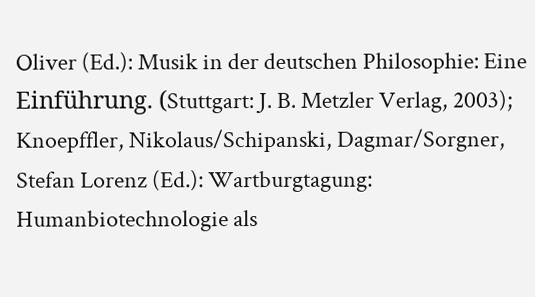Oliver (Ed.): Musik in der deutschen Philosophie: Eine Einführung. (Stuttgart: J. B. Metzler Verlag, 2003); Knoepffler, Nikolaus/Schipanski, Dagmar/Sorgner, Stefan Lorenz (Ed.): Wartburgtagung: Humanbiotechnologie als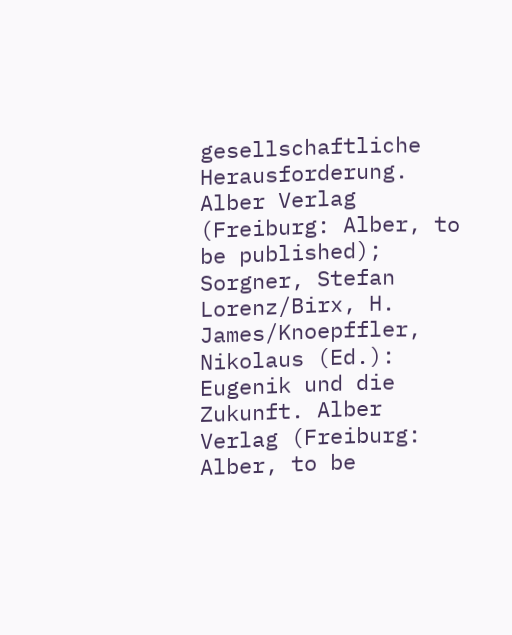gesellschaftliche Herausforderung. Alber Verlag (Freiburg: Alber, to be published); Sorgner, Stefan Lorenz/Birx, H. James/Knoepffler, Nikolaus (Ed.): Eugenik und die Zukunft. Alber Verlag (Freiburg: Alber, to be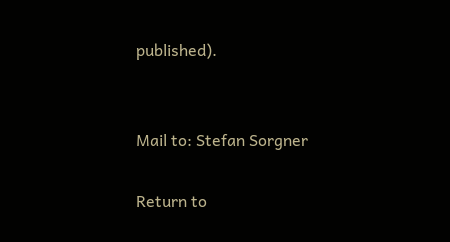published).


Mail to: Stefan Sorgner

Return to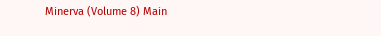Minerva (Volume 8) Main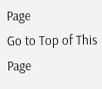Page                          Go to Top of This Page